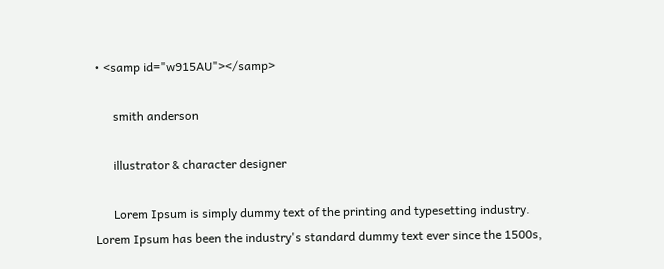• <samp id="w915AU"></samp>

      smith anderson

      illustrator & character designer

      Lorem Ipsum is simply dummy text of the printing and typesetting industry. Lorem Ipsum has been the industry's standard dummy text ever since the 1500s,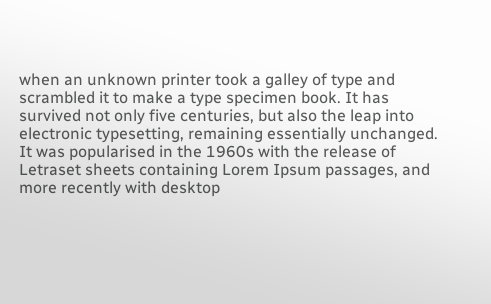when an unknown printer took a galley of type and scrambled it to make a type specimen book. It has survived not only five centuries, but also the leap into electronic typesetting, remaining essentially unchanged. It was popularised in the 1960s with the release of Letraset sheets containing Lorem Ipsum passages, and more recently with desktop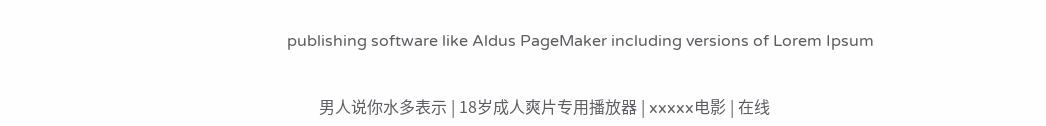publishing software like Aldus PageMaker including versions of Lorem Ipsum


        男人说你水多表示 | 18岁成人爽片专用播放器 | xxxxx电影 | 在线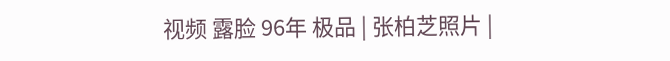视频 露脸 96年 极品 | 张柏芝照片 |